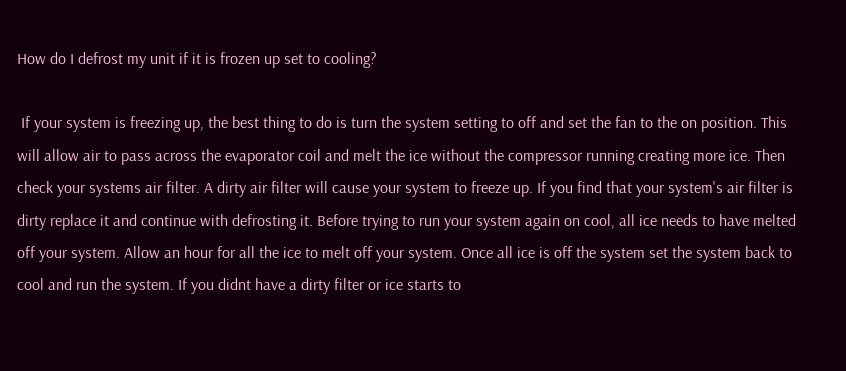How do I defrost my unit if it is frozen up set to cooling?

 If your system is freezing up, the best thing to do is turn the system setting to off and set the fan to the on position. This will allow air to pass across the evaporator coil and melt the ice without the compressor running creating more ice. Then check your systems air filter. A dirty air filter will cause your system to freeze up. If you find that your system's air filter is dirty replace it and continue with defrosting it. Before trying to run your system again on cool, all ice needs to have melted off your system. Allow an hour for all the ice to melt off your system. Once all ice is off the system set the system back to cool and run the system. If you didnt have a dirty filter or ice starts to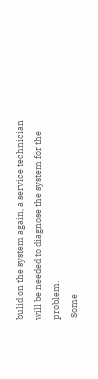bulid on the system again, a service technician will be needed to diagnose the system for the problem.
 Some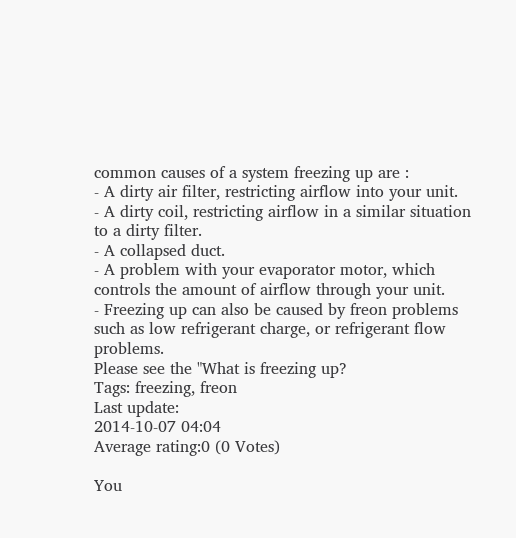common causes of a system freezing up are :
- A dirty air filter, restricting airflow into your unit.
- A dirty coil, restricting airflow in a similar situation to a dirty filter.
- A collapsed duct.
- A problem with your evaporator motor, which controls the amount of airflow through your unit.
- Freezing up can also be caused by freon problems such as low refrigerant charge, or refrigerant flow problems.
Please see the "What is freezing up?
Tags: freezing, freon
Last update:
2014-10-07 04:04
Average rating:0 (0 Votes)

You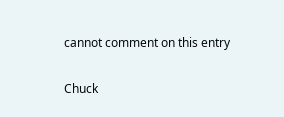cannot comment on this entry

Chuck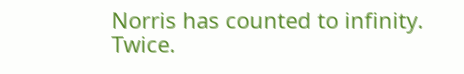Norris has counted to infinity. Twice.